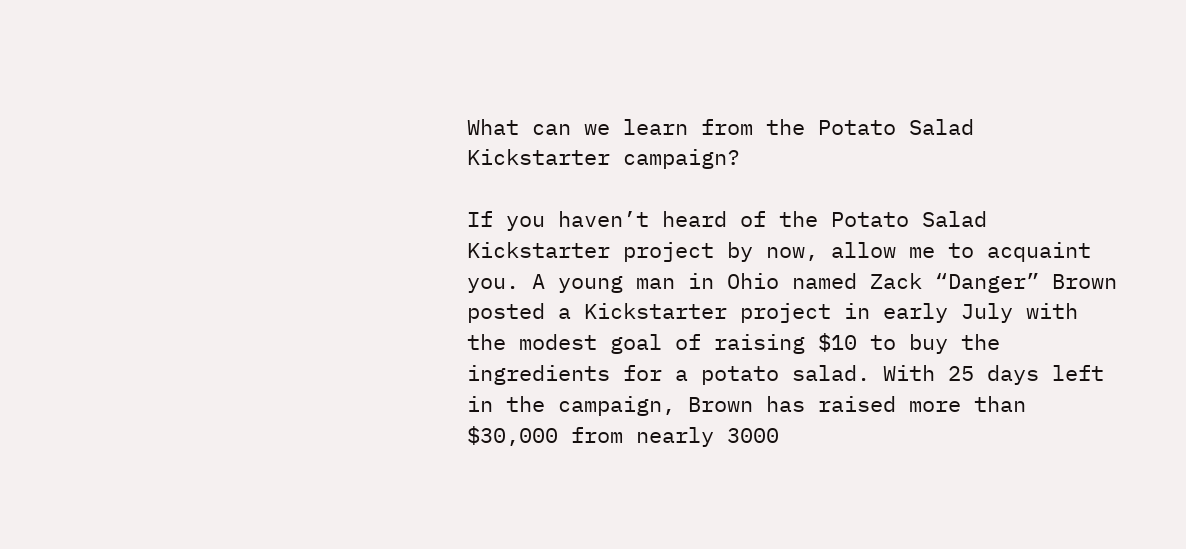What can we learn from the Potato Salad Kickstarter campaign?

If you haven’t heard of the Potato Salad Kickstarter project by now, allow me to acquaint you. A young man in Ohio named Zack “Danger” Brown posted a Kickstarter project in early July with the modest goal of raising $10 to buy the ingredients for a potato salad. With 25 days left in the campaign, Brown has raised more than $30,000 from nearly 3000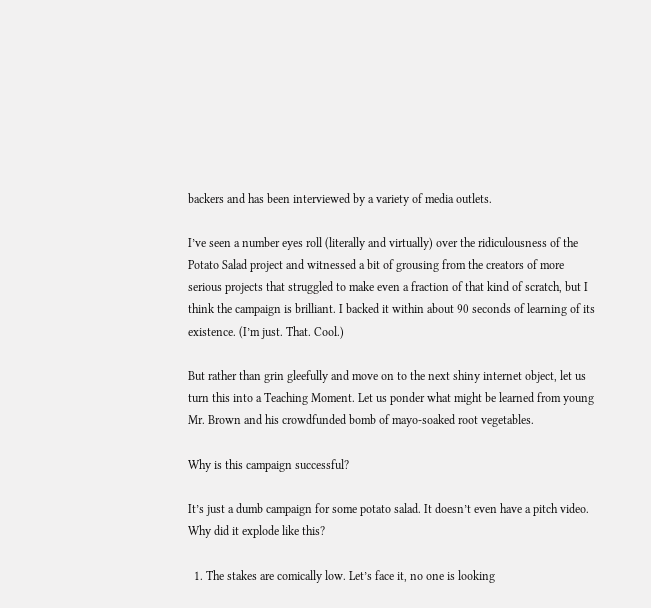backers and has been interviewed by a variety of media outlets.

I’ve seen a number eyes roll (literally and virtually) over the ridiculousness of the Potato Salad project and witnessed a bit of grousing from the creators of more serious projects that struggled to make even a fraction of that kind of scratch, but I think the campaign is brilliant. I backed it within about 90 seconds of learning of its existence. (I’m just. That. Cool.)

But rather than grin gleefully and move on to the next shiny internet object, let us turn this into a Teaching Moment. Let us ponder what might be learned from young Mr. Brown and his crowdfunded bomb of mayo-soaked root vegetables.

Why is this campaign successful?

It’s just a dumb campaign for some potato salad. It doesn’t even have a pitch video. Why did it explode like this?

  1. The stakes are comically low. Let’s face it, no one is looking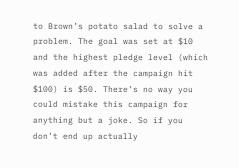to Brown’s potato salad to solve a problem. The goal was set at $10 and the highest pledge level (which was added after the campaign hit $100) is $50. There’s no way you could mistake this campaign for anything but a joke. So if you don’t end up actually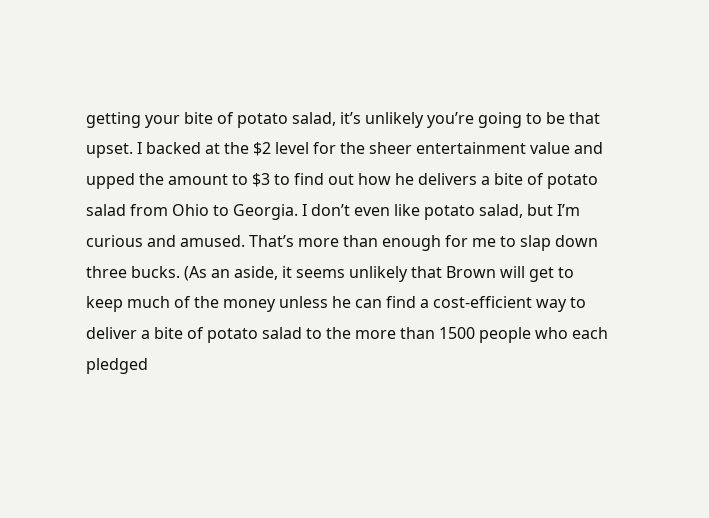getting your bite of potato salad, it’s unlikely you’re going to be that upset. I backed at the $2 level for the sheer entertainment value and upped the amount to $3 to find out how he delivers a bite of potato salad from Ohio to Georgia. I don’t even like potato salad, but I’m curious and amused. That’s more than enough for me to slap down three bucks. (As an aside, it seems unlikely that Brown will get to keep much of the money unless he can find a cost-efficient way to deliver a bite of potato salad to the more than 1500 people who each pledged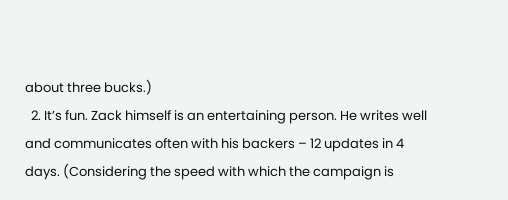about three bucks.)
  2. It’s fun. Zack himself is an entertaining person. He writes well and communicates often with his backers – 12 updates in 4 days. (Considering the speed with which the campaign is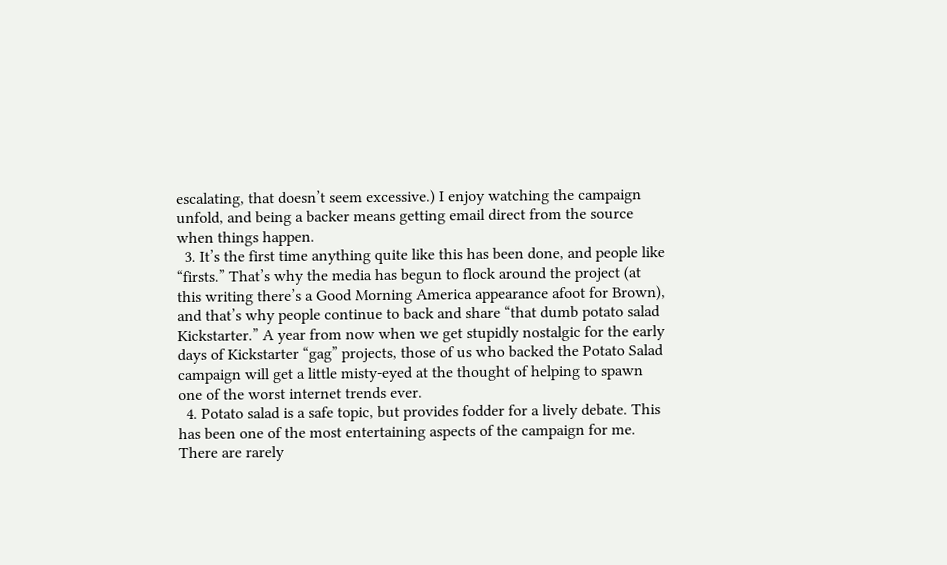escalating, that doesn’t seem excessive.) I enjoy watching the campaign unfold, and being a backer means getting email direct from the source when things happen.
  3. It’s the first time anything quite like this has been done, and people like “firsts.” That’s why the media has begun to flock around the project (at this writing there’s a Good Morning America appearance afoot for Brown), and that’s why people continue to back and share “that dumb potato salad Kickstarter.” A year from now when we get stupidly nostalgic for the early days of Kickstarter “gag” projects, those of us who backed the Potato Salad campaign will get a little misty-eyed at the thought of helping to spawn one of the worst internet trends ever.
  4. Potato salad is a safe topic, but provides fodder for a lively debate. This has been one of the most entertaining aspects of the campaign for me. There are rarely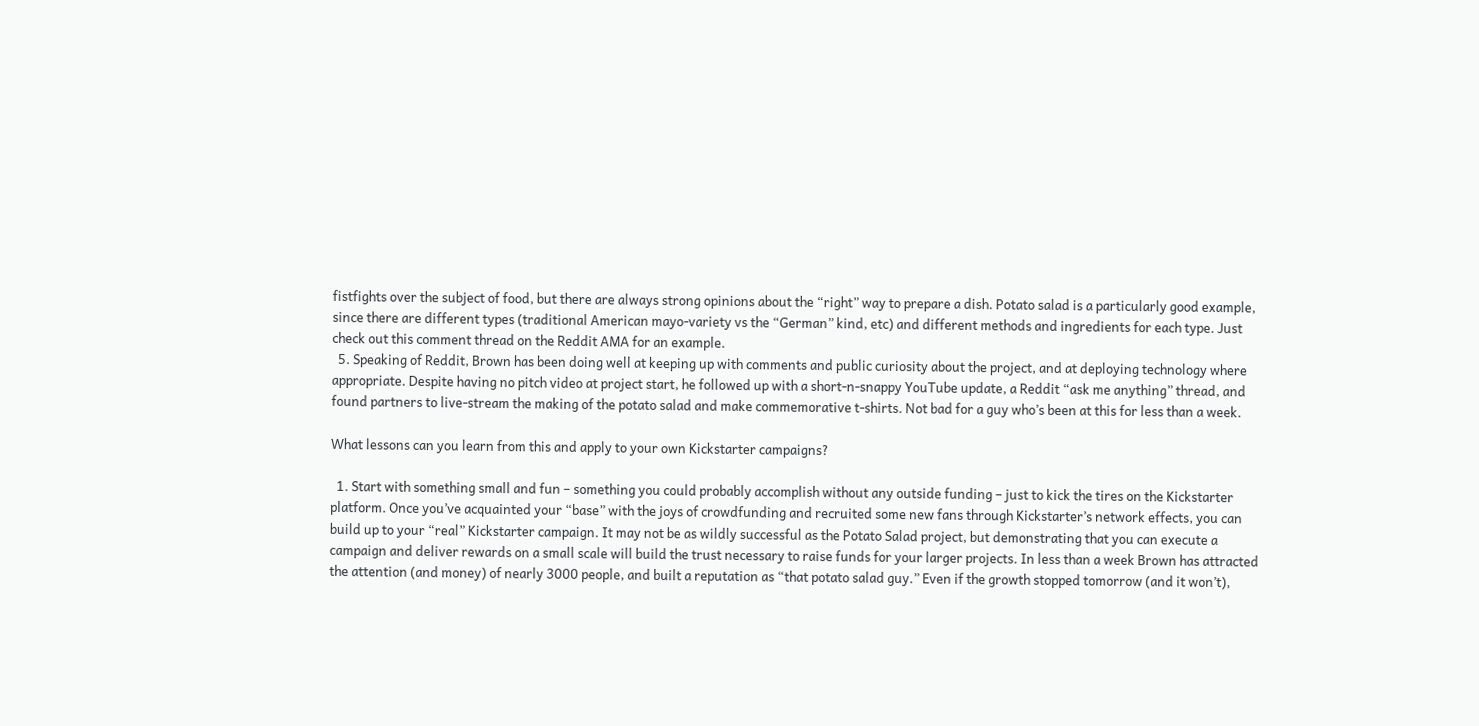fistfights over the subject of food, but there are always strong opinions about the “right” way to prepare a dish. Potato salad is a particularly good example, since there are different types (traditional American mayo-variety vs the “German” kind, etc) and different methods and ingredients for each type. Just check out this comment thread on the Reddit AMA for an example.
  5. Speaking of Reddit, Brown has been doing well at keeping up with comments and public curiosity about the project, and at deploying technology where appropriate. Despite having no pitch video at project start, he followed up with a short-n-snappy YouTube update, a Reddit “ask me anything” thread, and found partners to live-stream the making of the potato salad and make commemorative t-shirts. Not bad for a guy who’s been at this for less than a week.

What lessons can you learn from this and apply to your own Kickstarter campaigns?

  1. Start with something small and fun – something you could probably accomplish without any outside funding – just to kick the tires on the Kickstarter platform. Once you’ve acquainted your “base” with the joys of crowdfunding and recruited some new fans through Kickstarter’s network effects, you can build up to your “real” Kickstarter campaign. It may not be as wildly successful as the Potato Salad project, but demonstrating that you can execute a campaign and deliver rewards on a small scale will build the trust necessary to raise funds for your larger projects. In less than a week Brown has attracted the attention (and money) of nearly 3000 people, and built a reputation as “that potato salad guy.” Even if the growth stopped tomorrow (and it won’t),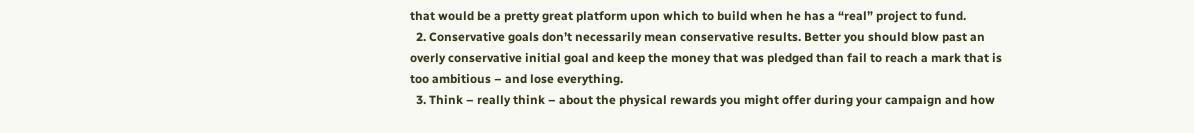that would be a pretty great platform upon which to build when he has a “real” project to fund.
  2. Conservative goals don’t necessarily mean conservative results. Better you should blow past an overly conservative initial goal and keep the money that was pledged than fail to reach a mark that is too ambitious – and lose everything.
  3. Think – really think – about the physical rewards you might offer during your campaign and how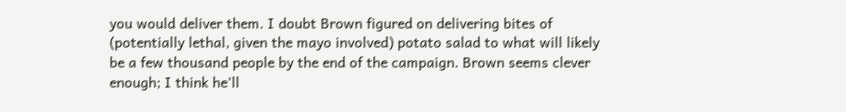you would deliver them. I doubt Brown figured on delivering bites of (potentially lethal, given the mayo involved) potato salad to what will likely be a few thousand people by the end of the campaign. Brown seems clever enough; I think he’ll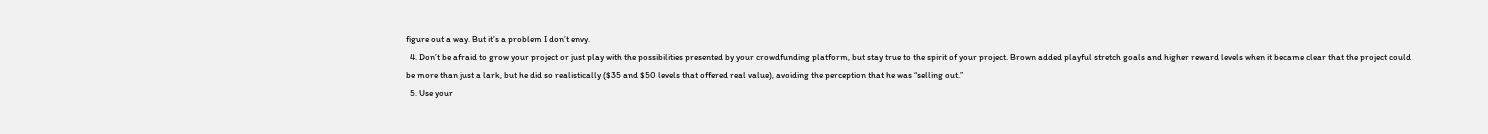figure out a way. But it’s a problem I don’t envy.
  4. Don’t be afraid to grow your project or just play with the possibilities presented by your crowdfunding platform, but stay true to the spirit of your project. Brown added playful stretch goals and higher reward levels when it became clear that the project could be more than just a lark, but he did so realistically ($35 and $50 levels that offered real value), avoiding the perception that he was “selling out.”
  5. Use your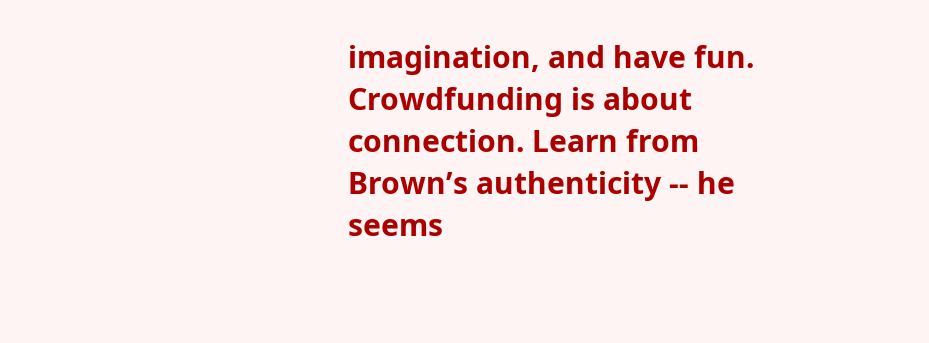imagination, and have fun. Crowdfunding is about connection. Learn from Brown’s authenticity -- he seems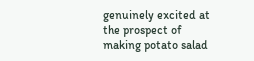genuinely excited at the prospect of making potato salad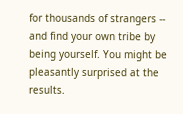for thousands of strangers -- and find your own tribe by being yourself. You might be pleasantly surprised at the results.